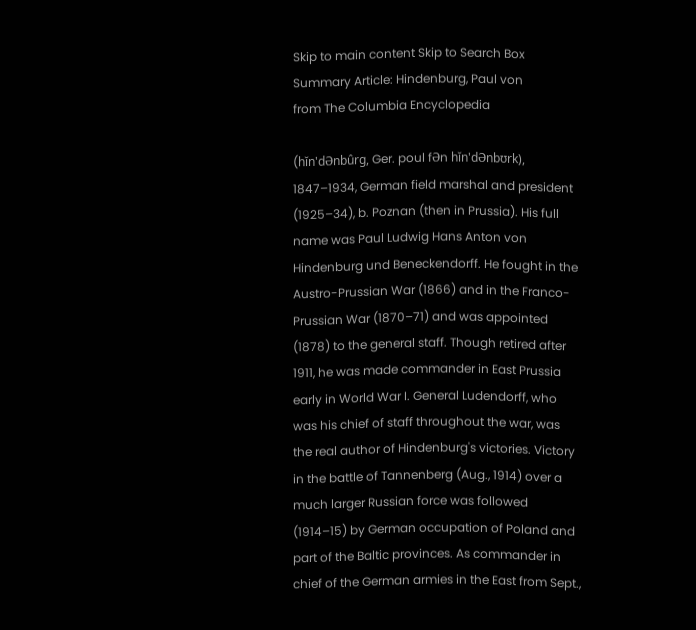Skip to main content Skip to Search Box
Summary Article: Hindenburg, Paul von
from The Columbia Encyclopedia

(hĭn'dӘnbûrg, Ger. poul fӘn hĭn'dӘnbʊrk), 1847–1934, German field marshal and president (1925–34), b. Poznan (then in Prussia). His full name was Paul Ludwig Hans Anton von Hindenburg und Beneckendorff. He fought in the Austro-Prussian War (1866) and in the Franco-Prussian War (1870–71) and was appointed (1878) to the general staff. Though retired after 1911, he was made commander in East Prussia early in World War I. General Ludendorff, who was his chief of staff throughout the war, was the real author of Hindenburg's victories. Victory in the battle of Tannenberg (Aug., 1914) over a much larger Russian force was followed (1914–15) by German occupation of Poland and part of the Baltic provinces. As commander in chief of the German armies in the East from Sept.,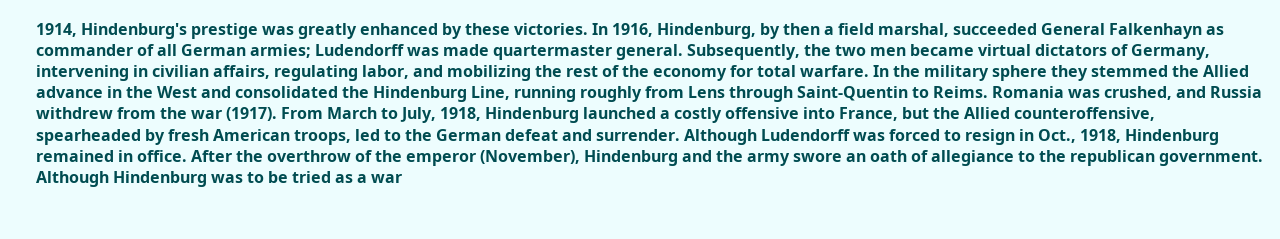1914, Hindenburg's prestige was greatly enhanced by these victories. In 1916, Hindenburg, by then a field marshal, succeeded General Falkenhayn as commander of all German armies; Ludendorff was made quartermaster general. Subsequently, the two men became virtual dictators of Germany, intervening in civilian affairs, regulating labor, and mobilizing the rest of the economy for total warfare. In the military sphere they stemmed the Allied advance in the West and consolidated the Hindenburg Line, running roughly from Lens through Saint-Quentin to Reims. Romania was crushed, and Russia withdrew from the war (1917). From March to July, 1918, Hindenburg launched a costly offensive into France, but the Allied counteroffensive, spearheaded by fresh American troops, led to the German defeat and surrender. Although Ludendorff was forced to resign in Oct., 1918, Hindenburg remained in office. After the overthrow of the emperor (November), Hindenburg and the army swore an oath of allegiance to the republican government. Although Hindenburg was to be tried as a war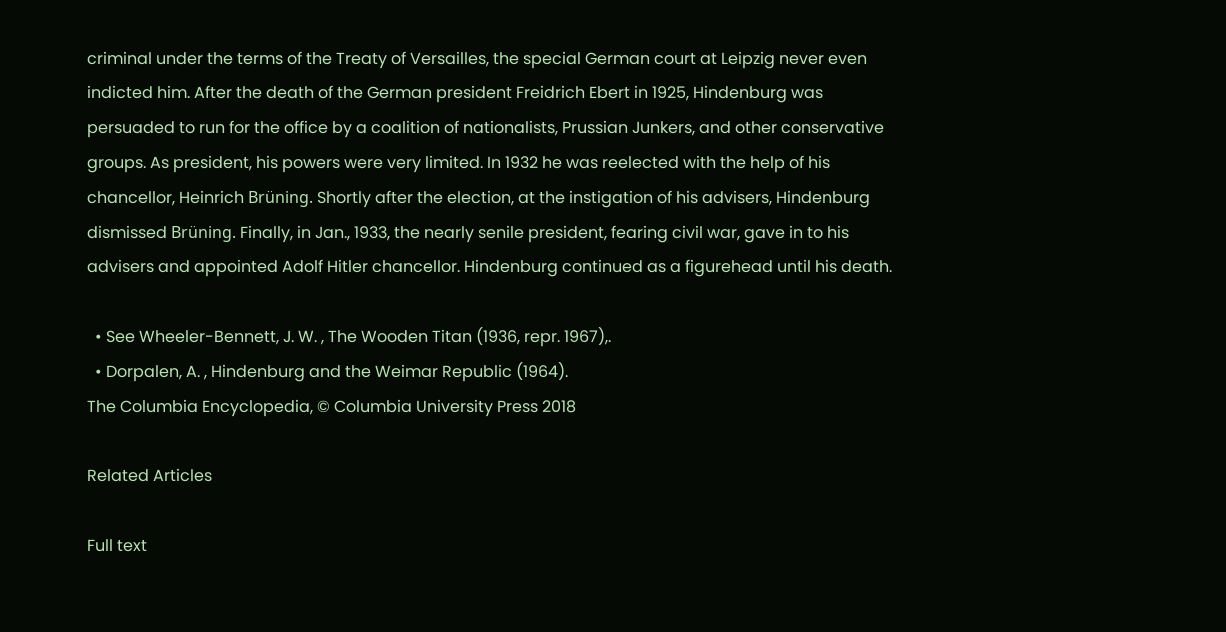criminal under the terms of the Treaty of Versailles, the special German court at Leipzig never even indicted him. After the death of the German president Freidrich Ebert in 1925, Hindenburg was persuaded to run for the office by a coalition of nationalists, Prussian Junkers, and other conservative groups. As president, his powers were very limited. In 1932 he was reelected with the help of his chancellor, Heinrich Brüning. Shortly after the election, at the instigation of his advisers, Hindenburg dismissed Brüning. Finally, in Jan., 1933, the nearly senile president, fearing civil war, gave in to his advisers and appointed Adolf Hitler chancellor. Hindenburg continued as a figurehead until his death.

  • See Wheeler-Bennett, J. W. , The Wooden Titan (1936, repr. 1967),.
  • Dorpalen, A. , Hindenburg and the Weimar Republic (1964).
The Columbia Encyclopedia, © Columbia University Press 2018

Related Articles

Full text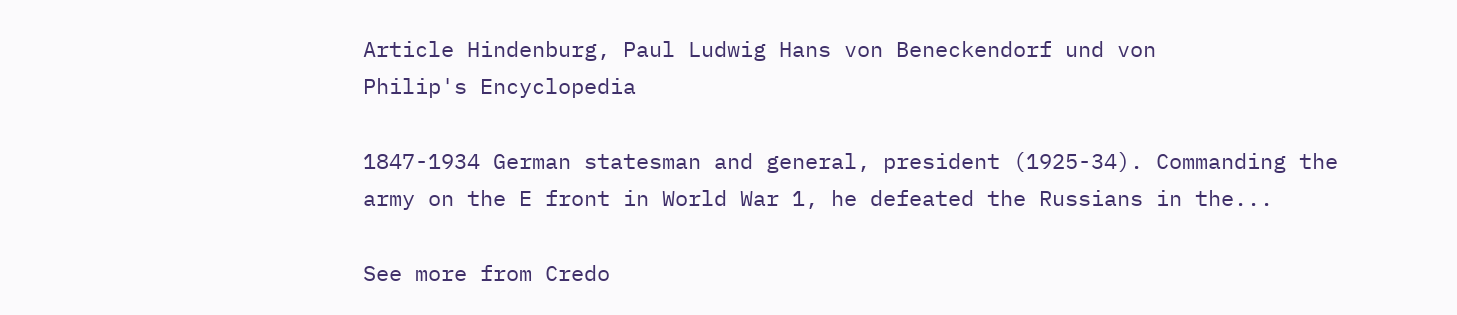Article Hindenburg, Paul Ludwig Hans von Beneckendorf und von
Philip's Encyclopedia

1847-1934 German statesman and general, president (1925-34). Commanding the army on the E front in World War 1, he defeated the Russians in the...

See more from Credo